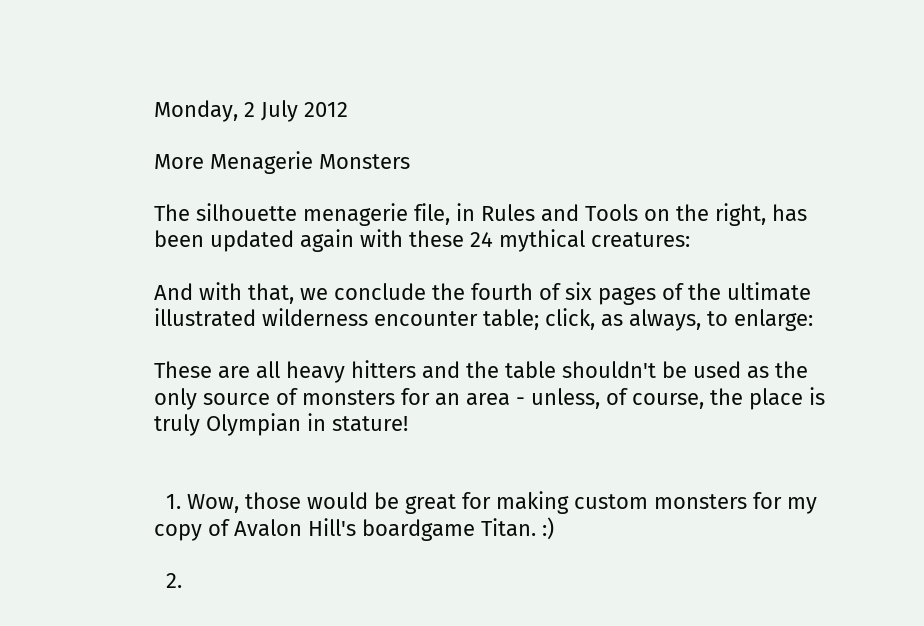Monday, 2 July 2012

More Menagerie Monsters

The silhouette menagerie file, in Rules and Tools on the right, has been updated again with these 24 mythical creatures:

And with that, we conclude the fourth of six pages of the ultimate illustrated wilderness encounter table; click, as always, to enlarge:

These are all heavy hitters and the table shouldn't be used as the only source of monsters for an area - unless, of course, the place is truly Olympian in stature!


  1. Wow, those would be great for making custom monsters for my copy of Avalon Hill's boardgame Titan. :)

  2.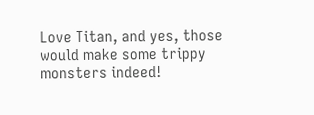Love Titan, and yes, those would make some trippy monsters indeed!